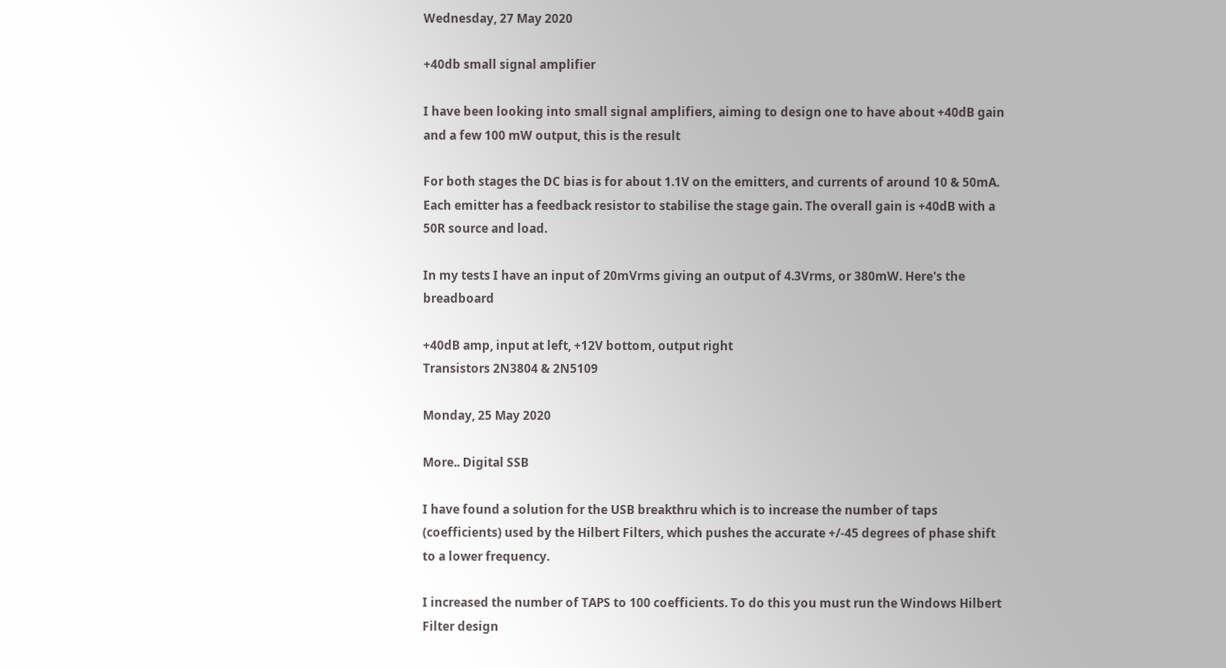Wednesday, 27 May 2020

+40db small signal amplifier

I have been looking into small signal amplifiers, aiming to design one to have about +40dB gain and a few 100 mW output, this is the result

For both stages the DC bias is for about 1.1V on the emitters, and currents of around 10 & 50mA. Each emitter has a feedback resistor to stabilise the stage gain. The overall gain is +40dB with a 50R source and load.

In my tests I have an input of 20mVrms giving an output of 4.3Vrms, or 380mW. Here's the breadboard

+40dB amp, input at left, +12V bottom, output right
Transistors 2N3804 & 2N5109

Monday, 25 May 2020

More.. Digital SSB

I have found a solution for the USB breakthru which is to increase the number of taps (coefficients) used by the Hilbert Filters, which pushes the accurate +/-45 degrees of phase shift to a lower frequency.

I increased the number of TAPS to 100 coefficients. To do this you must run the Windows Hilbert Filter design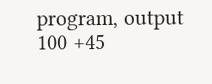program, output 100 +45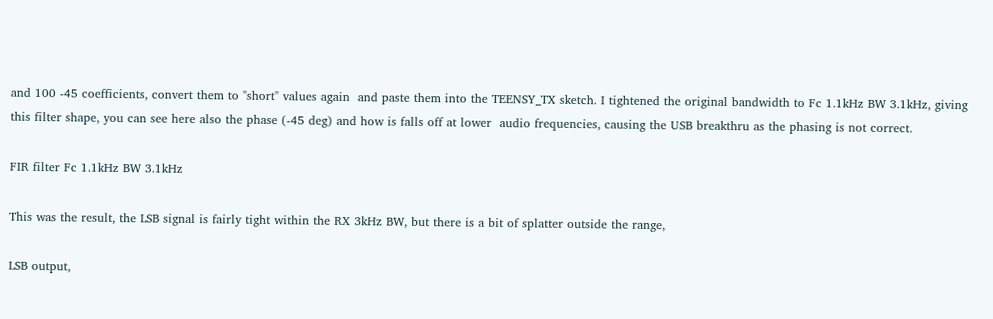and 100 -45 coefficients, convert them to "short" values again  and paste them into the TEENSY_TX sketch. I tightened the original bandwidth to Fc 1.1kHz BW 3.1kHz, giving this filter shape, you can see here also the phase (-45 deg) and how is falls off at lower  audio frequencies, causing the USB breakthru as the phasing is not correct.

FIR filter Fc 1.1kHz BW 3.1kHz

This was the result, the LSB signal is fairly tight within the RX 3kHz BW, but there is a bit of splatter outside the range,

LSB output,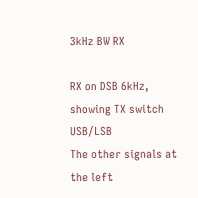3kHz BW RX

RX on DSB 6kHz, showing TX switch USB/LSB
The other signals at the left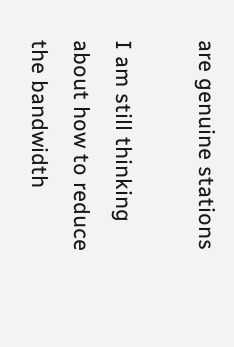are genuine stations

I am still thinking about how to reduce the bandwidth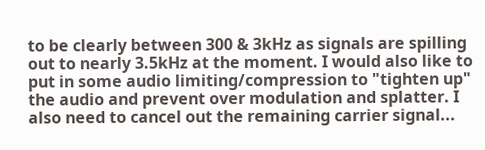to be clearly between 300 & 3kHz as signals are spilling out to nearly 3.5kHz at the moment. I would also like to put in some audio limiting/compression to "tighten up" the audio and prevent over modulation and splatter. I also need to cancel out the remaining carrier signal...